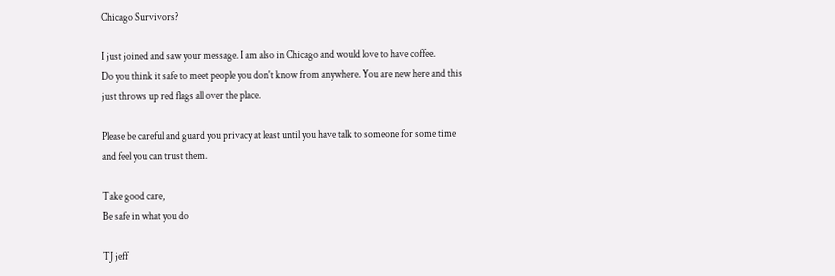Chicago Survivors?

I just joined and saw your message. I am also in Chicago and would love to have coffee.
Do you think it safe to meet people you don't know from anywhere. You are new here and this just throws up red flags all over the place.

Please be careful and guard you privacy at least until you have talk to someone for some time and feel you can trust them.

Take good care,
Be safe in what you do

TJ jeff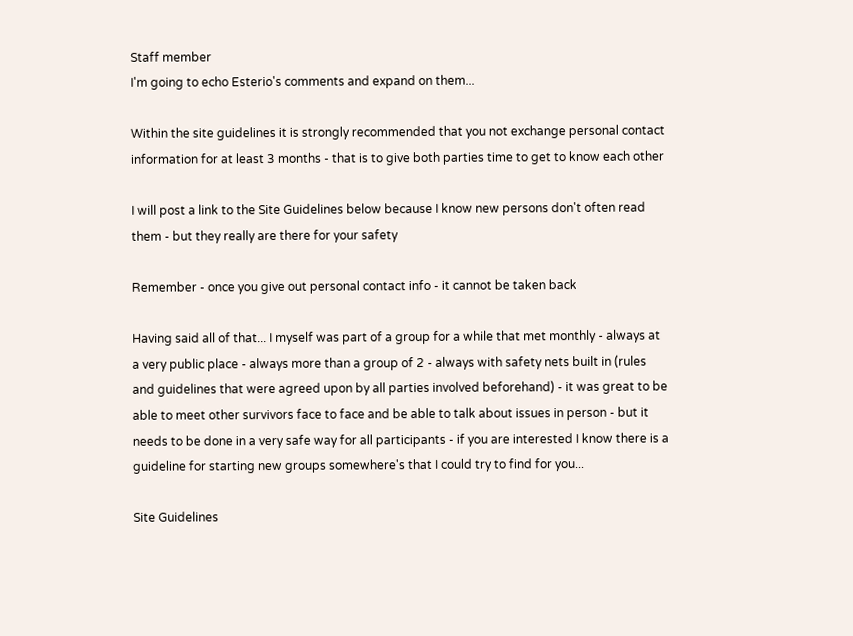Staff member
I'm going to echo Esterio's comments and expand on them...

Within the site guidelines it is strongly recommended that you not exchange personal contact information for at least 3 months - that is to give both parties time to get to know each other

I will post a link to the Site Guidelines below because I know new persons don't often read them - but they really are there for your safety

Remember - once you give out personal contact info - it cannot be taken back

Having said all of that... I myself was part of a group for a while that met monthly - always at a very public place - always more than a group of 2 - always with safety nets built in (rules and guidelines that were agreed upon by all parties involved beforehand) - it was great to be able to meet other survivors face to face and be able to talk about issues in person - but it needs to be done in a very safe way for all participants - if you are interested I know there is a guideline for starting new groups somewhere's that I could try to find for you...

Site Guidelines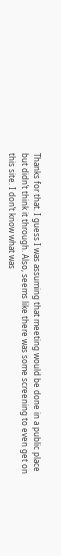Thanks for that. I guess I was assuming that meeting would be done in a public place but didn’t think it through. Also, seems like there was some screening to even get on this site. I don’t know what was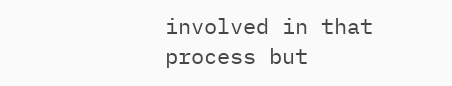involved in that process but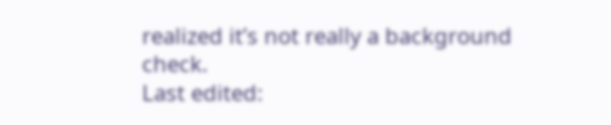realized it’s not really a background check.
Last edited: